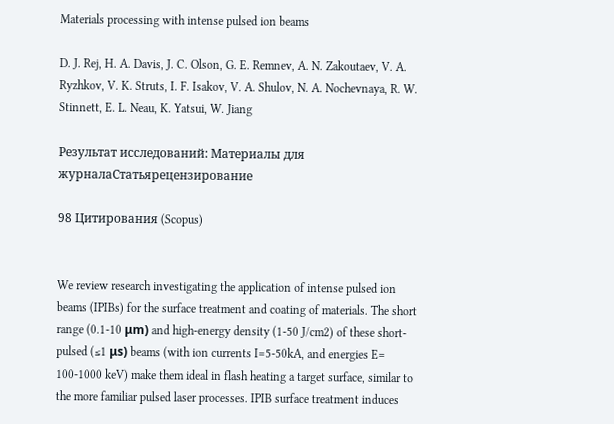Materials processing with intense pulsed ion beams

D. J. Rej, H. A. Davis, J. C. Olson, G. E. Remnev, A. N. Zakoutaev, V. A. Ryzhkov, V. K. Struts, I. F. Isakov, V. A. Shulov, N. A. Nochevnaya, R. W. Stinnett, E. L. Neau, K. Yatsui, W. Jiang

Результат исследований: Материалы для журналаСтатьярецензирование

98 Цитирования (Scopus)


We review research investigating the application of intense pulsed ion beams (IPIBs) for the surface treatment and coating of materials. The short range (0.1-10 μm) and high-energy density (1-50 J/cm2) of these short-pulsed (≤1 μs) beams (with ion currents I=5-50kA, and energies E= 100-1000 keV) make them ideal in flash heating a target surface, similar to the more familiar pulsed laser processes. IPIB surface treatment induces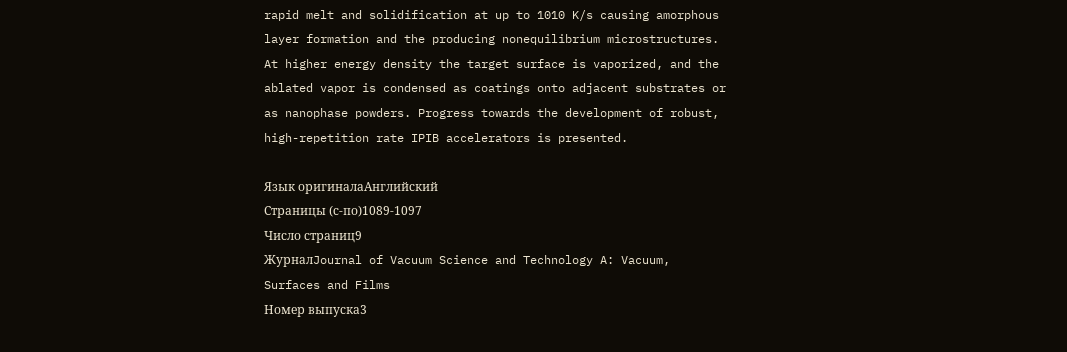rapid melt and solidification at up to 1010 K/s causing amorphous layer formation and the producing nonequilibrium microstructures. At higher energy density the target surface is vaporized, and the ablated vapor is condensed as coatings onto adjacent substrates or as nanophase powders. Progress towards the development of robust, high-repetition rate IPIB accelerators is presented.

Язык оригиналаАнглийский
Страницы (с-по)1089-1097
Число страниц9
ЖурналJournal of Vacuum Science and Technology A: Vacuum, Surfaces and Films
Номер выпуска3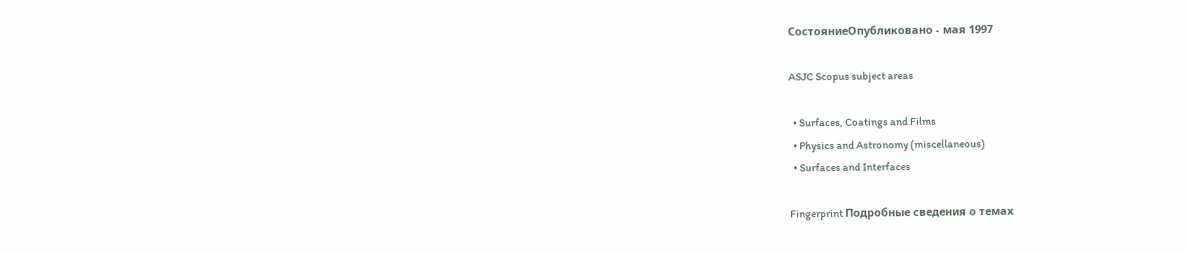СостояниеОпубликовано - мая 1997

ASJC Scopus subject areas

  • Surfaces, Coatings and Films
  • Physics and Astronomy (miscellaneous)
  • Surfaces and Interfaces

Fingerprint Подробные сведения о темах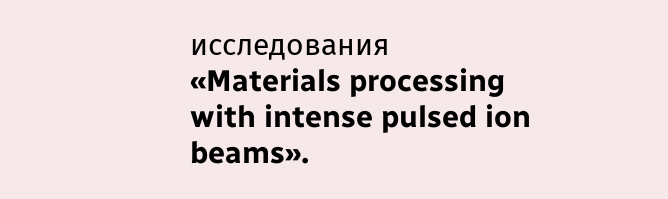исследования «Materials processing with intense pulsed ion beams».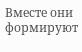Вместе они формируют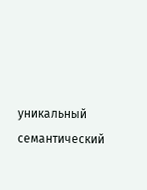уникальный семантический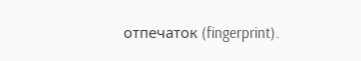отпечаток (fingerprint).